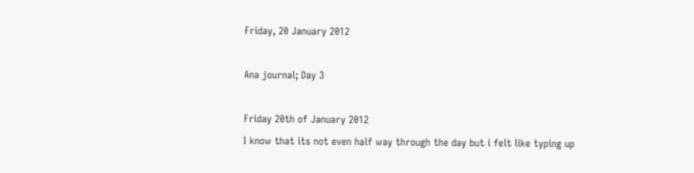Friday, 20 January 2012

Ana journal; Day 3

Friday 20th of January 2012
I know that its not even half way through the day but i felt like typing up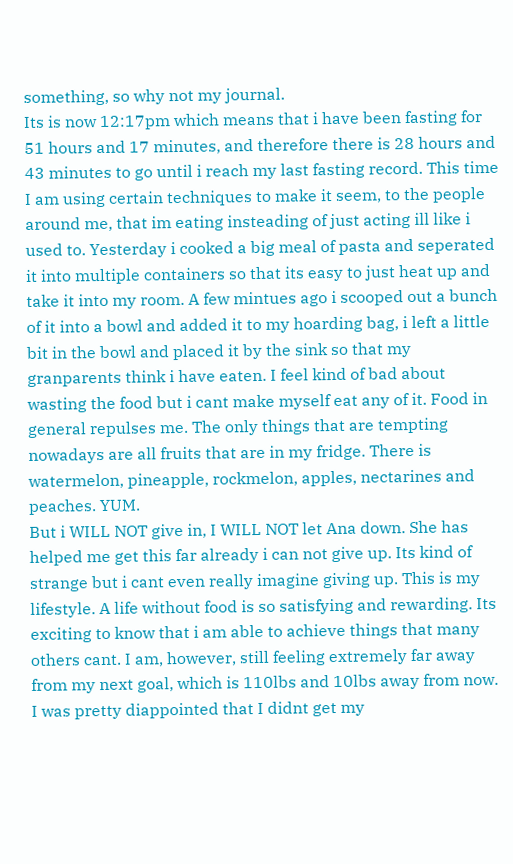something, so why not my journal.
Its is now 12:17pm which means that i have been fasting for 51 hours and 17 minutes, and therefore there is 28 hours and 43 minutes to go until i reach my last fasting record. This time I am using certain techniques to make it seem, to the people around me, that im eating insteading of just acting ill like i used to. Yesterday i cooked a big meal of pasta and seperated it into multiple containers so that its easy to just heat up and take it into my room. A few mintues ago i scooped out a bunch of it into a bowl and added it to my hoarding bag, i left a little bit in the bowl and placed it by the sink so that my granparents think i have eaten. I feel kind of bad about wasting the food but i cant make myself eat any of it. Food in general repulses me. The only things that are tempting nowadays are all fruits that are in my fridge. There is watermelon, pineapple, rockmelon, apples, nectarines and peaches. YUM.
But i WILL NOT give in, I WILL NOT let Ana down. She has helped me get this far already i can not give up. Its kind of strange but i cant even really imagine giving up. This is my lifestyle. A life without food is so satisfying and rewarding. Its exciting to know that i am able to achieve things that many others cant. I am, however, still feeling extremely far away from my next goal, which is 110lbs and 10lbs away from now.
I was pretty diappointed that I didnt get my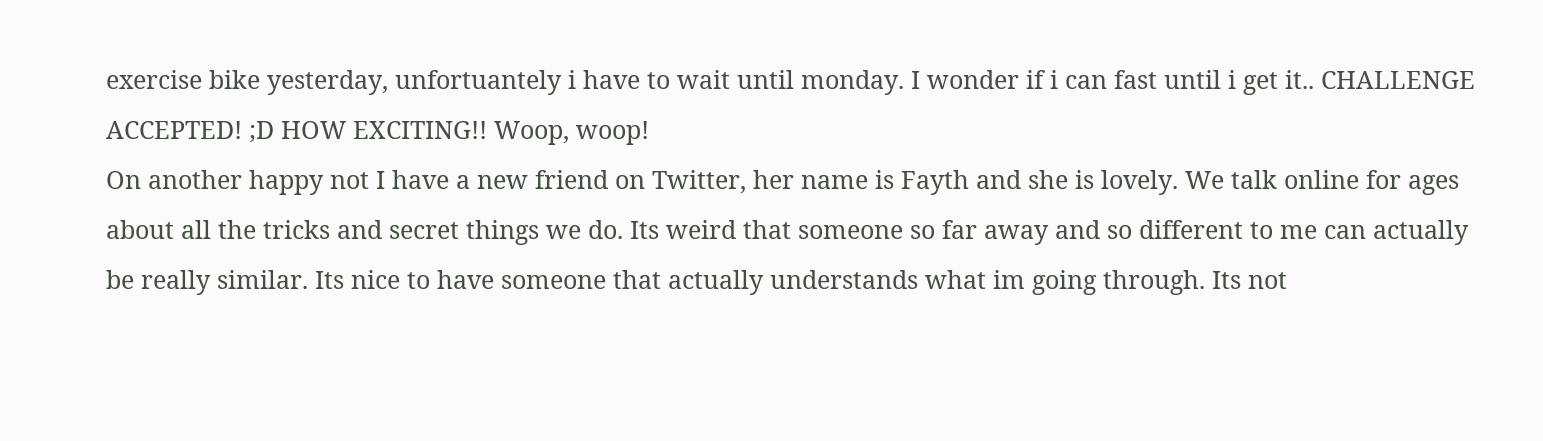exercise bike yesterday, unfortuantely i have to wait until monday. I wonder if i can fast until i get it.. CHALLENGE ACCEPTED! ;D HOW EXCITING!! Woop, woop!
On another happy not I have a new friend on Twitter, her name is Fayth and she is lovely. We talk online for ages about all the tricks and secret things we do. Its weird that someone so far away and so different to me can actually be really similar. Its nice to have someone that actually understands what im going through. Its not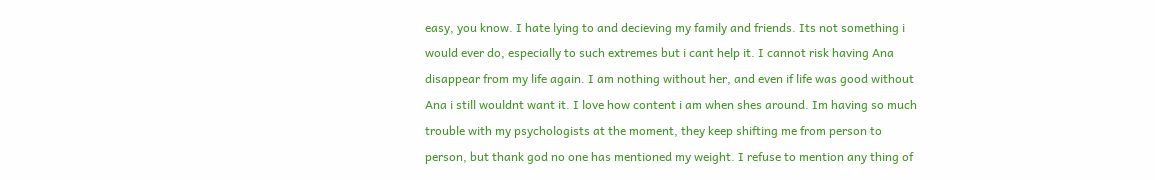easy, you know. I hate lying to and decieving my family and friends. Its not something i would ever do, especially to such extremes but i cant help it. I cannot risk having Ana disappear from my life again. I am nothing without her, and even if life was good without Ana i still wouldnt want it. I love how content i am when shes around. Im having so much trouble with my psychologists at the moment, they keep shifting me from person to person, but thank god no one has mentioned my weight. I refuse to mention any thing of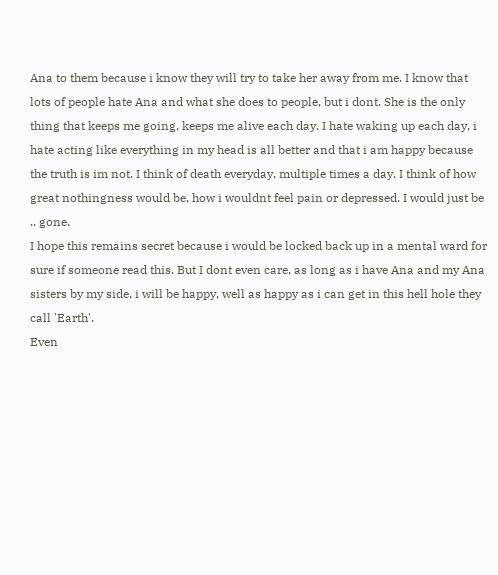Ana to them because i know they will try to take her away from me. I know that lots of people hate Ana and what she does to people, but i dont. She is the only thing that keeps me going, keeps me alive each day. I hate waking up each day, i hate acting like everything in my head is all better and that i am happy because the truth is im not. I think of death everyday, multiple times a day. I think of how great nothingness would be, how i wouldnt feel pain or depressed. I would just be .. gone.
I hope this remains secret because i would be locked back up in a mental ward for sure if someone read this. But I dont even care, as long as i have Ana and my Ana sisters by my side, i will be happy, well as happy as i can get in this hell hole they call 'Earth'.
Even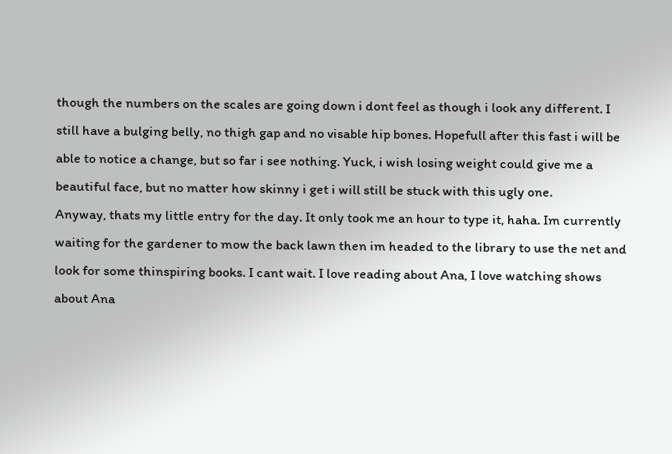though the numbers on the scales are going down i dont feel as though i look any different. I still have a bulging belly, no thigh gap and no visable hip bones. Hopefull after this fast i will be able to notice a change, but so far i see nothing. Yuck, i wish losing weight could give me a beautiful face, but no matter how skinny i get i will still be stuck with this ugly one.
Anyway, thats my little entry for the day. It only took me an hour to type it, haha. Im currently waiting for the gardener to mow the back lawn then im headed to the library to use the net and look for some thinspiring books. I cant wait. I love reading about Ana, I love watching shows about Ana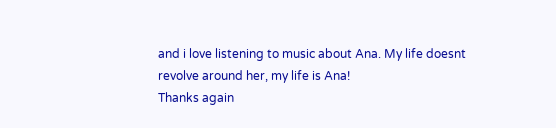and i love listening to music about Ana. My life doesnt revolve around her, my life is Ana!
Thanks again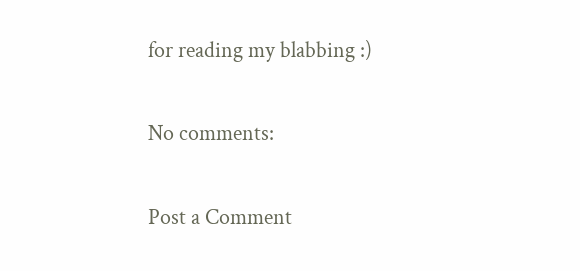for reading my blabbing :)

No comments:

Post a Comment